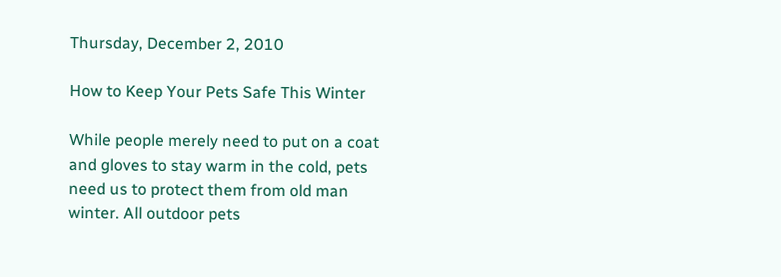Thursday, December 2, 2010

How to Keep Your Pets Safe This Winter

While people merely need to put on a coat and gloves to stay warm in the cold, pets need us to protect them from old man winter. All outdoor pets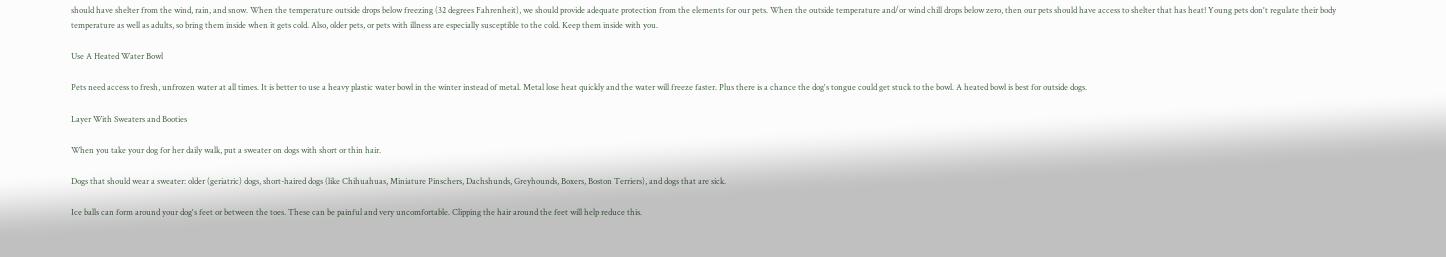should have shelter from the wind, rain, and snow. When the temperature outside drops below freezing (32 degrees Fahrenheit), we should provide adequate protection from the elements for our pets. When the outside temperature and/or wind chill drops below zero, then our pets should have access to shelter that has heat! Young pets don't regulate their body temperature as well as adults, so bring them inside when it gets cold. Also, older pets, or pets with illness are especially susceptible to the cold. Keep them inside with you.

Use A Heated Water Bowl

Pets need access to fresh, unfrozen water at all times. It is better to use a heavy plastic water bowl in the winter instead of metal. Metal lose heat quickly and the water will freeze faster. Plus there is a chance the dog's tongue could get stuck to the bowl. A heated bowl is best for outside dogs.

Layer With Sweaters and Booties

When you take your dog for her daily walk, put a sweater on dogs with short or thin hair.

Dogs that should wear a sweater: older (geriatric) dogs, short-haired dogs (like Chihuahuas, Miniature Pinschers, Dachshunds, Greyhounds, Boxers, Boston Terriers), and dogs that are sick.

Ice balls can form around your dog's feet or between the toes. These can be painful and very uncomfortable. Clipping the hair around the feet will help reduce this.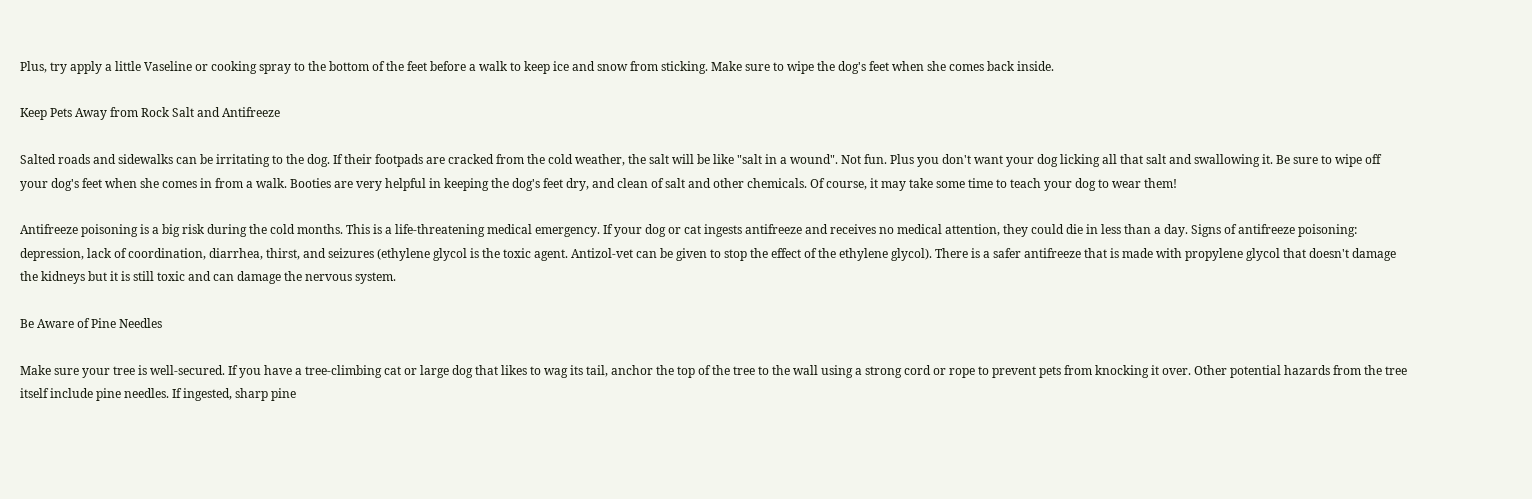Plus, try apply a little Vaseline or cooking spray to the bottom of the feet before a walk to keep ice and snow from sticking. Make sure to wipe the dog's feet when she comes back inside.

Keep Pets Away from Rock Salt and Antifreeze

Salted roads and sidewalks can be irritating to the dog. If their footpads are cracked from the cold weather, the salt will be like "salt in a wound". Not fun. Plus you don't want your dog licking all that salt and swallowing it. Be sure to wipe off your dog's feet when she comes in from a walk. Booties are very helpful in keeping the dog's feet dry, and clean of salt and other chemicals. Of course, it may take some time to teach your dog to wear them!

Antifreeze poisoning is a big risk during the cold months. This is a life-threatening medical emergency. If your dog or cat ingests antifreeze and receives no medical attention, they could die in less than a day. Signs of antifreeze poisoning: depression, lack of coordination, diarrhea, thirst, and seizures (ethylene glycol is the toxic agent. Antizol-vet can be given to stop the effect of the ethylene glycol). There is a safer antifreeze that is made with propylene glycol that doesn't damage the kidneys but it is still toxic and can damage the nervous system.

Be Aware of Pine Needles

Make sure your tree is well-secured. If you have a tree-climbing cat or large dog that likes to wag its tail, anchor the top of the tree to the wall using a strong cord or rope to prevent pets from knocking it over. Other potential hazards from the tree itself include pine needles. If ingested, sharp pine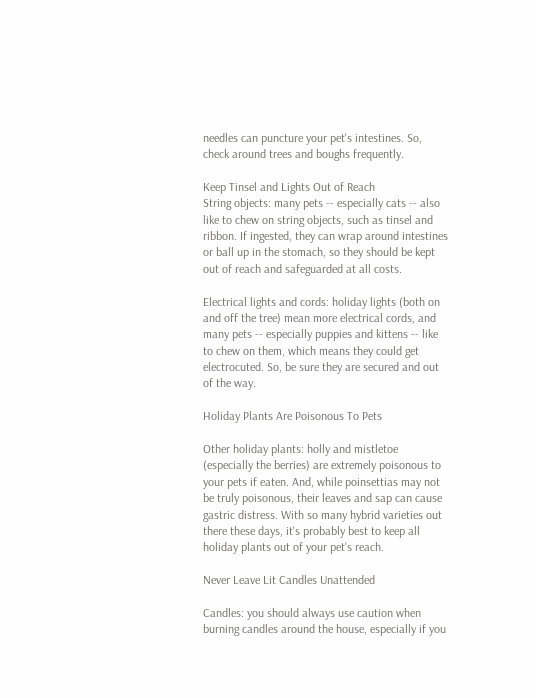needles can puncture your pet's intestines. So, check around trees and boughs frequently.

Keep Tinsel and Lights Out of Reach
String objects: many pets -- especially cats -- also like to chew on string objects, such as tinsel and ribbon. If ingested, they can wrap around intestines or ball up in the stomach, so they should be kept out of reach and safeguarded at all costs.

Electrical lights and cords: holiday lights (both on and off the tree) mean more electrical cords, and many pets -- especially puppies and kittens -- like to chew on them, which means they could get electrocuted. So, be sure they are secured and out of the way.

Holiday Plants Are Poisonous To Pets

Other holiday plants: holly and mistletoe (especially the berries) are extremely poisonous to your pets if eaten. And, while poinsettias may not be truly poisonous, their leaves and sap can cause gastric distress. With so many hybrid varieties out there these days, it's probably best to keep all holiday plants out of your pet's reach.

Never Leave Lit Candles Unattended

Candles: you should always use caution when burning candles around the house, especially if you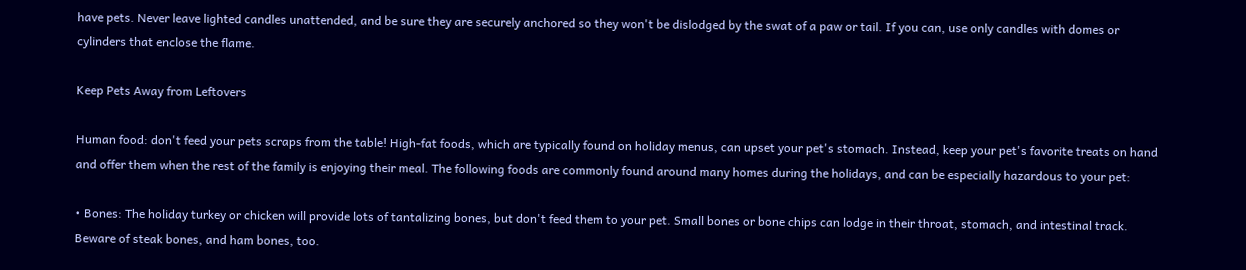have pets. Never leave lighted candles unattended, and be sure they are securely anchored so they won't be dislodged by the swat of a paw or tail. If you can, use only candles with domes or cylinders that enclose the flame.

Keep Pets Away from Leftovers

Human food: don't feed your pets scraps from the table! High-fat foods, which are typically found on holiday menus, can upset your pet's stomach. Instead, keep your pet's favorite treats on hand and offer them when the rest of the family is enjoying their meal. The following foods are commonly found around many homes during the holidays, and can be especially hazardous to your pet:

• Bones: The holiday turkey or chicken will provide lots of tantalizing bones, but don't feed them to your pet. Small bones or bone chips can lodge in their throat, stomach, and intestinal track. Beware of steak bones, and ham bones, too.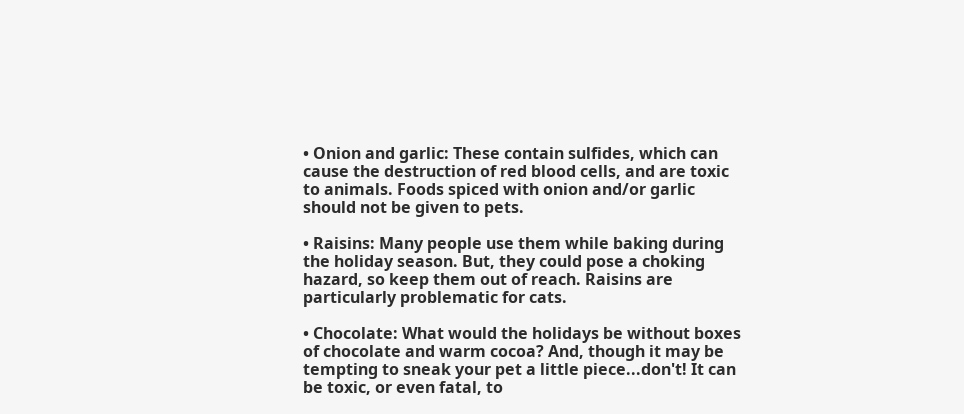• Onion and garlic: These contain sulfides, which can cause the destruction of red blood cells, and are toxic to animals. Foods spiced with onion and/or garlic should not be given to pets.

• Raisins: Many people use them while baking during the holiday season. But, they could pose a choking hazard, so keep them out of reach. Raisins are particularly problematic for cats.

• Chocolate: What would the holidays be without boxes of chocolate and warm cocoa? And, though it may be tempting to sneak your pet a little piece...don't! It can be toxic, or even fatal, to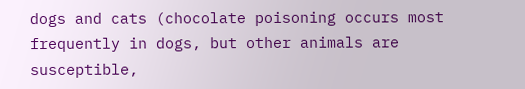dogs and cats (chocolate poisoning occurs most frequently in dogs, but other animals are susceptible,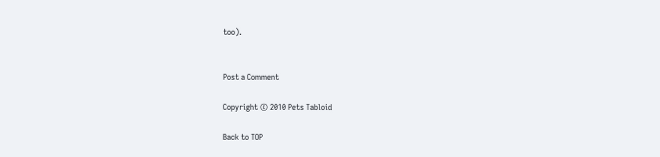too).


Post a Comment

Copyright © 2010 Pets Tabloid

Back to TOP